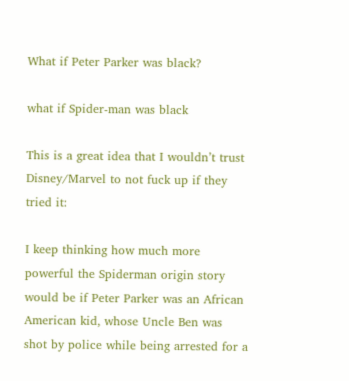What if Peter Parker was black?

what if Spider-man was black

This is a great idea that I wouldn’t trust Disney/Marvel to not fuck up if they tried it:

I keep thinking how much more powerful the Spiderman origin story would be if Peter Parker was an African American kid, whose Uncle Ben was shot by police while being arrested for a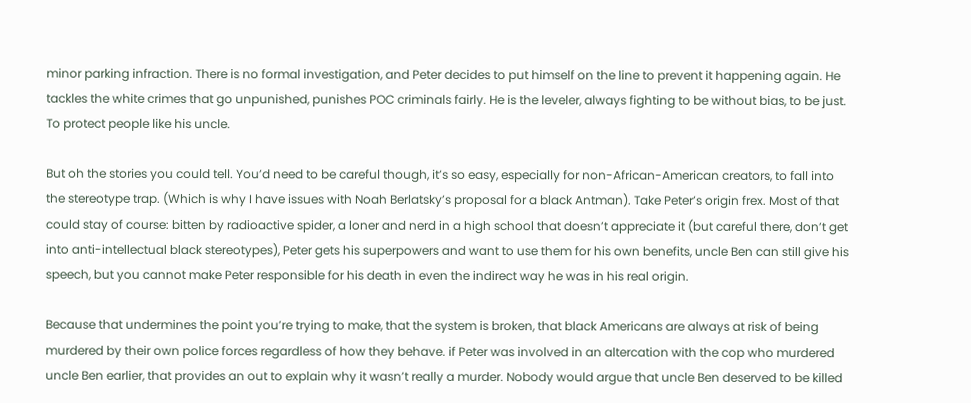minor parking infraction. There is no formal investigation, and Peter decides to put himself on the line to prevent it happening again. He tackles the white crimes that go unpunished, punishes POC criminals fairly. He is the leveler, always fighting to be without bias, to be just. To protect people like his uncle.

But oh the stories you could tell. You’d need to be careful though, it’s so easy, especially for non-African-American creators, to fall into the stereotype trap. (Which is why I have issues with Noah Berlatsky’s proposal for a black Antman). Take Peter’s origin frex. Most of that could stay of course: bitten by radioactive spider, a loner and nerd in a high school that doesn’t appreciate it (but careful there, don’t get into anti-intellectual black stereotypes), Peter gets his superpowers and want to use them for his own benefits, uncle Ben can still give his speech, but you cannot make Peter responsible for his death in even the indirect way he was in his real origin.

Because that undermines the point you’re trying to make, that the system is broken, that black Americans are always at risk of being murdered by their own police forces regardless of how they behave. if Peter was involved in an altercation with the cop who murdered uncle Ben earlier, that provides an out to explain why it wasn’t really a murder. Nobody would argue that uncle Ben deserved to be killed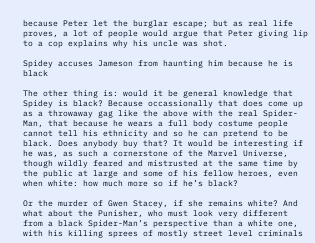because Peter let the burglar escape; but as real life proves, a lot of people would argue that Peter giving lip to a cop explains why his uncle was shot.

Spidey accuses Jameson from haunting him because he is black

The other thing is: would it be general knowledge that Spidey is black? Because occassionally that does come up as a throwaway gag like the above with the real Spider-Man, that because he wears a full body costume people cannot tell his ethnicity and so he can pretend to be black. Does anybody buy that? It would be interesting if he was, as such a cornerstone of the Marvel Universe, though wildly feared and mistrusted at the same time by the public at large and some of his fellow heroes, even when white: how much more so if he’s black?

Or the murder of Gwen Stacey, if she remains white? And what about the Punisher, who must look very different from a black Spider-Man’s perspective than a white one, with his killing sprees of mostly street level criminals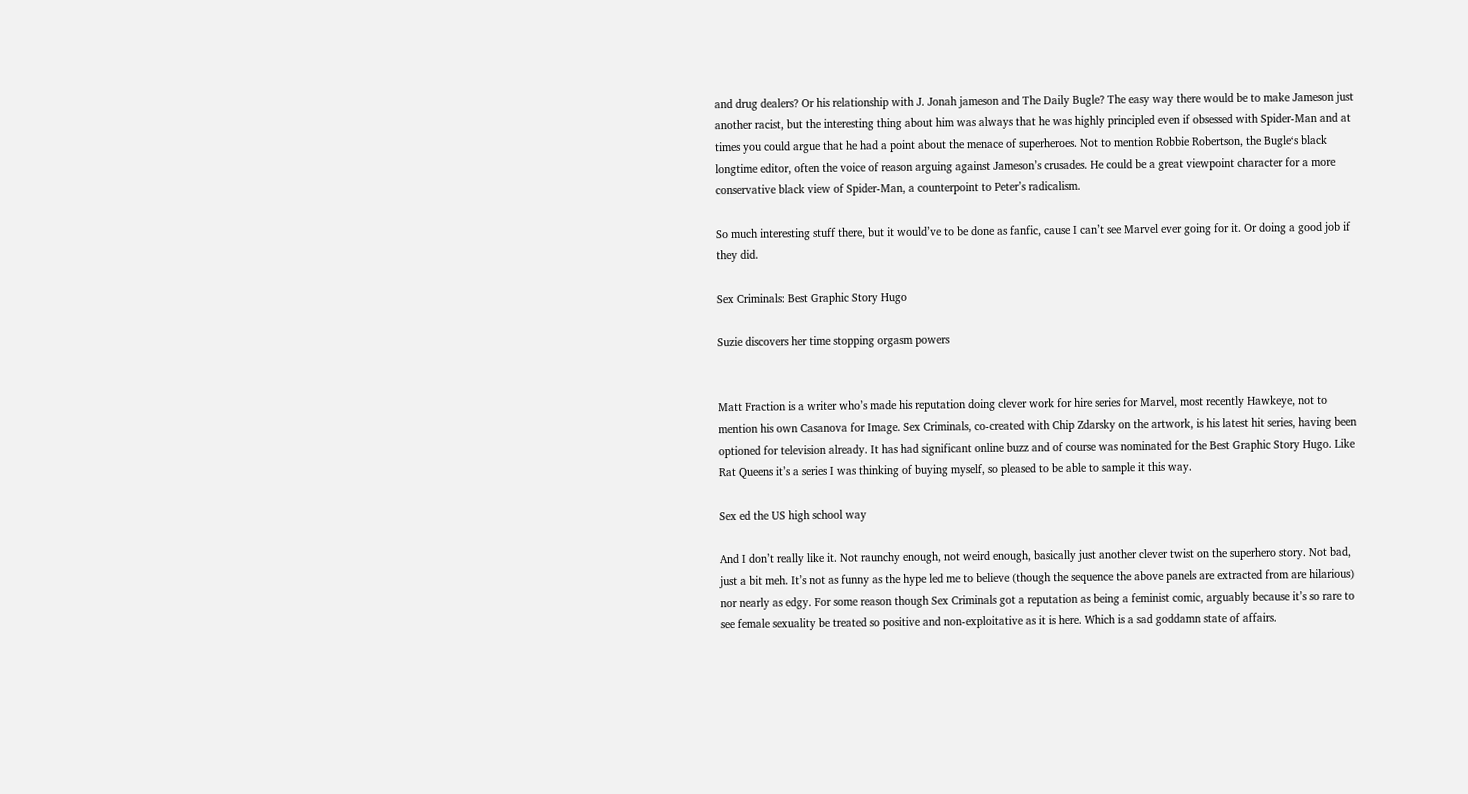and drug dealers? Or his relationship with J. Jonah jameson and The Daily Bugle? The easy way there would be to make Jameson just another racist, but the interesting thing about him was always that he was highly principled even if obsessed with Spider-Man and at times you could argue that he had a point about the menace of superheroes. Not to mention Robbie Robertson, the Bugle‘s black longtime editor, often the voice of reason arguing against Jameson’s crusades. He could be a great viewpoint character for a more conservative black view of Spider-Man, a counterpoint to Peter’s radicalism.

So much interesting stuff there, but it would’ve to be done as fanfic, cause I can’t see Marvel ever going for it. Or doing a good job if they did.

Sex Criminals: Best Graphic Story Hugo

Suzie discovers her time stopping orgasm powers


Matt Fraction is a writer who’s made his reputation doing clever work for hire series for Marvel, most recently Hawkeye, not to mention his own Casanova for Image. Sex Criminals, co-created with Chip Zdarsky on the artwork, is his latest hit series, having been optioned for television already. It has had significant online buzz and of course was nominated for the Best Graphic Story Hugo. Like Rat Queens it’s a series I was thinking of buying myself, so pleased to be able to sample it this way.

Sex ed the US high school way

And I don’t really like it. Not raunchy enough, not weird enough, basically just another clever twist on the superhero story. Not bad, just a bit meh. It’s not as funny as the hype led me to believe (though the sequence the above panels are extracted from are hilarious) nor nearly as edgy. For some reason though Sex Criminals got a reputation as being a feminist comic, arguably because it’s so rare to see female sexuality be treated so positive and non-exploitative as it is here. Which is a sad goddamn state of affairs.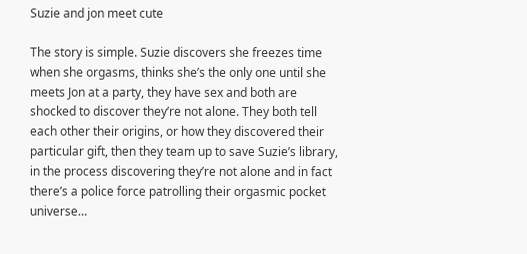Suzie and jon meet cute

The story is simple. Suzie discovers she freezes time when she orgasms, thinks she’s the only one until she meets Jon at a party, they have sex and both are shocked to discover they’re not alone. They both tell each other their origins, or how they discovered their particular gift, then they team up to save Suzie’s library, in the process discovering they’re not alone and in fact there’s a police force patrolling their orgasmic pocket universe…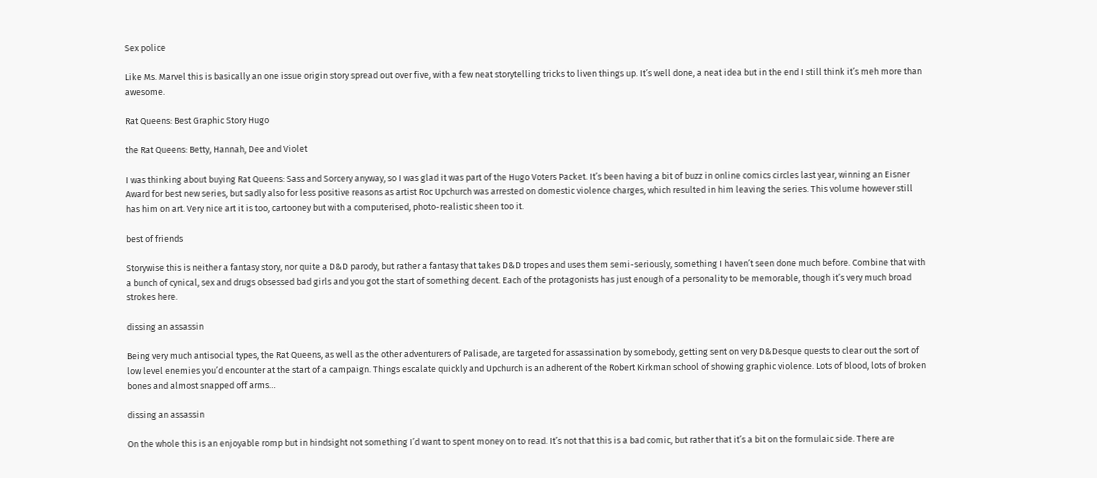Sex police

Like Ms. Marvel this is basically an one issue origin story spread out over five, with a few neat storytelling tricks to liven things up. It’s well done, a neat idea but in the end I still think it’s meh more than awesome.

Rat Queens: Best Graphic Story Hugo

the Rat Queens: Betty, Hannah, Dee and Violet

I was thinking about buying Rat Queens: Sass and Sorcery anyway, so I was glad it was part of the Hugo Voters Packet. It’s been having a bit of buzz in online comics circles last year, winning an Eisner Award for best new series, but sadly also for less positive reasons as artist Roc Upchurch was arrested on domestic violence charges, which resulted in him leaving the series. This volume however still has him on art. Very nice art it is too, cartooney but with a computerised, photo-realistic sheen too it.

best of friends

Storywise this is neither a fantasy story, nor quite a D&D parody, but rather a fantasy that takes D&D tropes and uses them semi-seriously, something I haven’t seen done much before. Combine that with a bunch of cynical, sex and drugs obsessed bad girls and you got the start of something decent. Each of the protagonists has just enough of a personality to be memorable, though it’s very much broad strokes here.

dissing an assassin

Being very much antisocial types, the Rat Queens, as well as the other adventurers of Palisade, are targeted for assassination by somebody, getting sent on very D&Desque quests to clear out the sort of low level enemies you’d encounter at the start of a campaign. Things escalate quickly and Upchurch is an adherent of the Robert Kirkman school of showing graphic violence. Lots of blood, lots of broken bones and almost snapped off arms…

dissing an assassin

On the whole this is an enjoyable romp but in hindsight not something I’d want to spent money on to read. It’s not that this is a bad comic, but rather that it’s a bit on the formulaic side. There are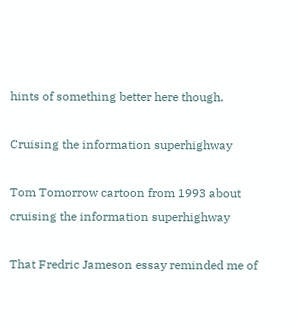hints of something better here though.

Cruising the information superhighway

Tom Tomorrow cartoon from 1993 about cruising the information superhighway

That Fredric Jameson essay reminded me of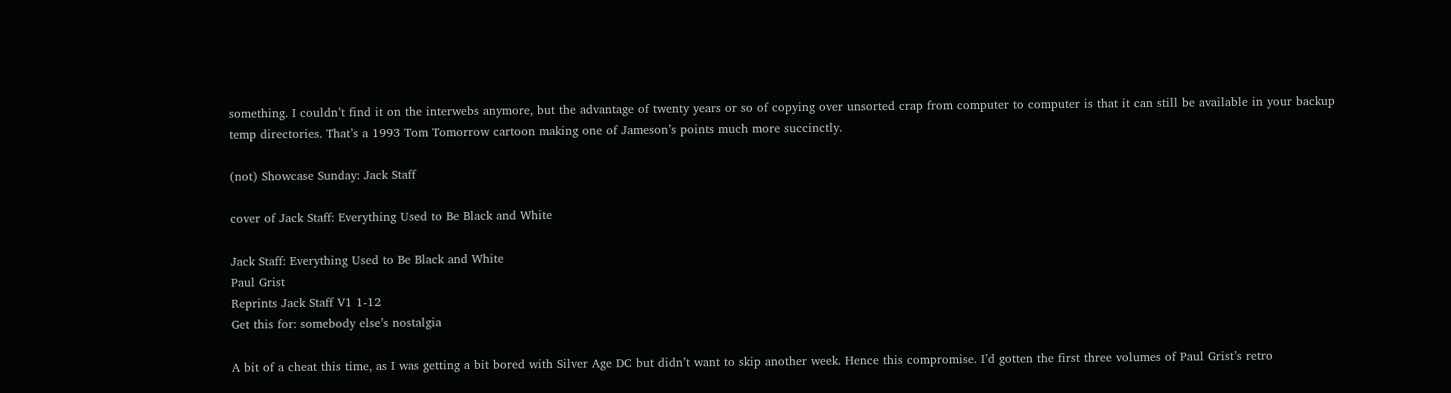something. I couldn’t find it on the interwebs anymore, but the advantage of twenty years or so of copying over unsorted crap from computer to computer is that it can still be available in your backup temp directories. That’s a 1993 Tom Tomorrow cartoon making one of Jameson’s points much more succinctly.

(not) Showcase Sunday: Jack Staff

cover of Jack Staff: Everything Used to Be Black and White

Jack Staff: Everything Used to Be Black and White
Paul Grist
Reprints Jack Staff V1 1-12
Get this for: somebody else’s nostalgia

A bit of a cheat this time, as I was getting a bit bored with Silver Age DC but didn’t want to skip another week. Hence this compromise. I’d gotten the first three volumes of Paul Grist’s retro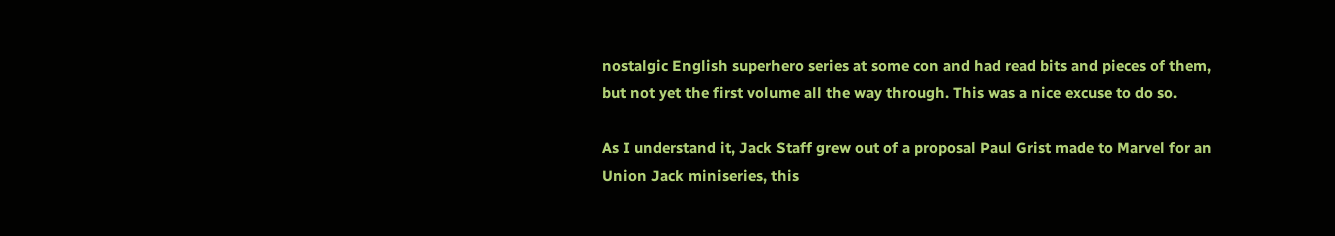nostalgic English superhero series at some con and had read bits and pieces of them, but not yet the first volume all the way through. This was a nice excuse to do so.

As I understand it, Jack Staff grew out of a proposal Paul Grist made to Marvel for an Union Jack miniseries, this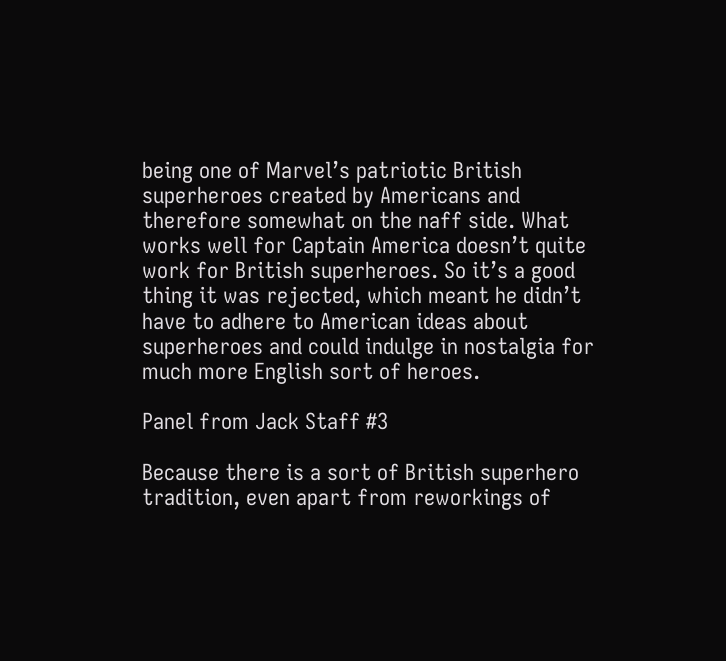being one of Marvel’s patriotic British superheroes created by Americans and therefore somewhat on the naff side. What works well for Captain America doesn’t quite work for British superheroes. So it’s a good thing it was rejected, which meant he didn’t have to adhere to American ideas about superheroes and could indulge in nostalgia for much more English sort of heroes.

Panel from Jack Staff #3

Because there is a sort of British superhero tradition, even apart from reworkings of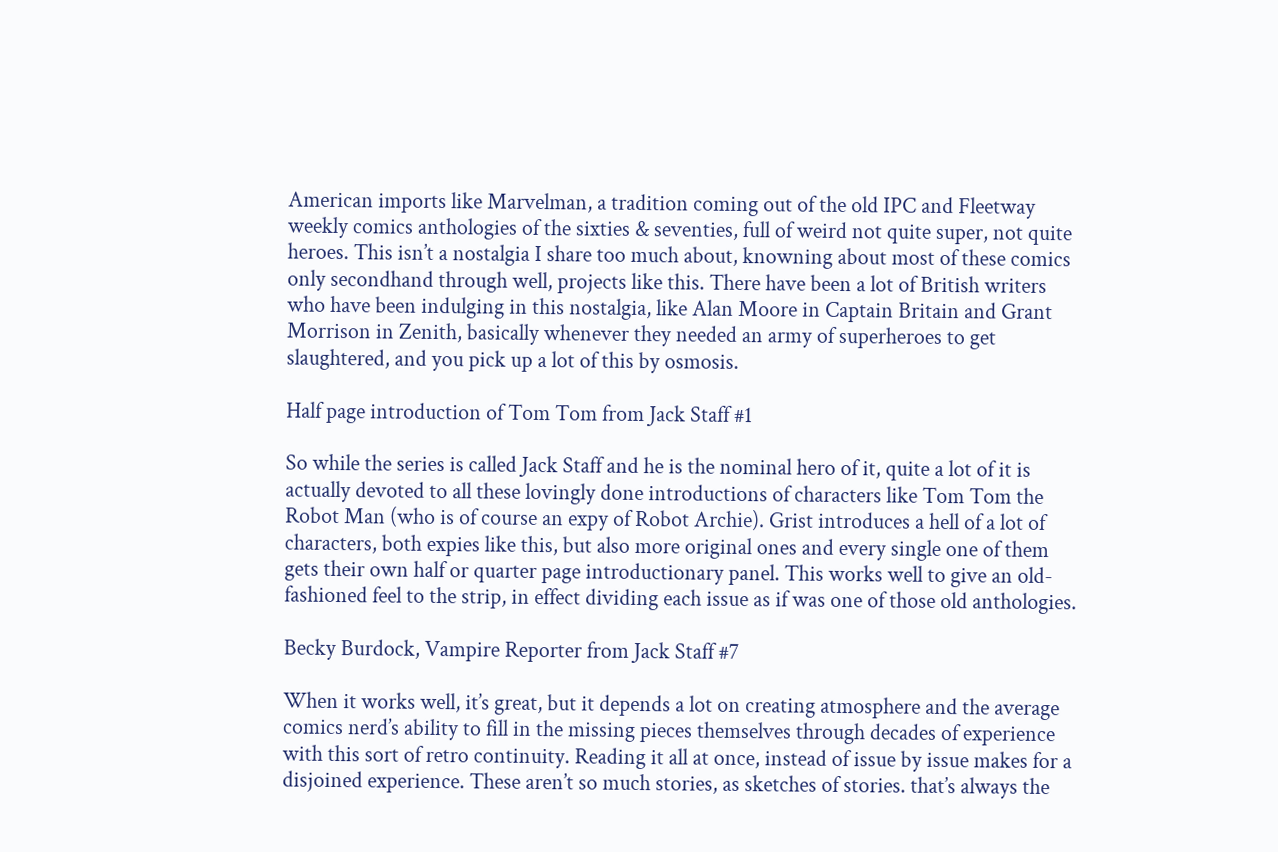American imports like Marvelman, a tradition coming out of the old IPC and Fleetway weekly comics anthologies of the sixties & seventies, full of weird not quite super, not quite heroes. This isn’t a nostalgia I share too much about, knowning about most of these comics only secondhand through well, projects like this. There have been a lot of British writers who have been indulging in this nostalgia, like Alan Moore in Captain Britain and Grant Morrison in Zenith, basically whenever they needed an army of superheroes to get slaughtered, and you pick up a lot of this by osmosis.

Half page introduction of Tom Tom from Jack Staff #1

So while the series is called Jack Staff and he is the nominal hero of it, quite a lot of it is actually devoted to all these lovingly done introductions of characters like Tom Tom the Robot Man (who is of course an expy of Robot Archie). Grist introduces a hell of a lot of characters, both expies like this, but also more original ones and every single one of them gets their own half or quarter page introductionary panel. This works well to give an old-fashioned feel to the strip, in effect dividing each issue as if was one of those old anthologies.

Becky Burdock, Vampire Reporter from Jack Staff #7

When it works well, it’s great, but it depends a lot on creating atmosphere and the average comics nerd’s ability to fill in the missing pieces themselves through decades of experience with this sort of retro continuity. Reading it all at once, instead of issue by issue makes for a disjoined experience. These aren’t so much stories, as sketches of stories. that’s always the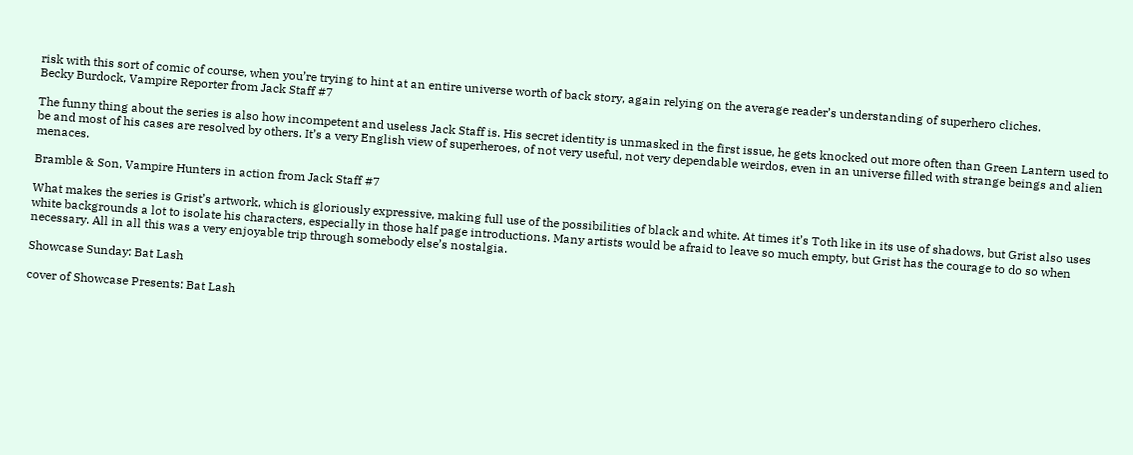risk with this sort of comic of course, when you’re trying to hint at an entire universe worth of back story, again relying on the average reader’s understanding of superhero cliches.
Becky Burdock, Vampire Reporter from Jack Staff #7

The funny thing about the series is also how incompetent and useless Jack Staff is. His secret identity is unmasked in the first issue, he gets knocked out more often than Green Lantern used to be and most of his cases are resolved by others. It’s a very English view of superheroes, of not very useful, not very dependable weirdos, even in an universe filled with strange beings and alien menaces.

Bramble & Son, Vampire Hunters in action from Jack Staff #7

What makes the series is Grist’s artwork, which is gloriously expressive, making full use of the possibilities of black and white. At times it’s Toth like in its use of shadows, but Grist also uses white backgrounds a lot to isolate his characters, especially in those half page introductions. Many artists would be afraid to leave so much empty, but Grist has the courage to do so when necessary. All in all this was a very enjoyable trip through somebody else’s nostalgia.

Showcase Sunday: Bat Lash

cover of Showcase Presents: Bat Lash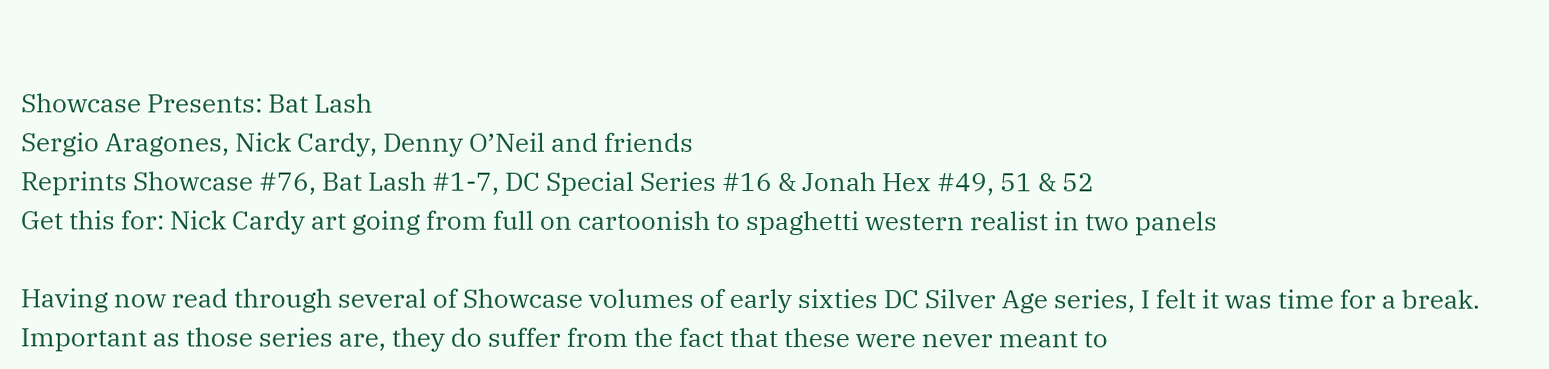Showcase Presents: Bat Lash
Sergio Aragones, Nick Cardy, Denny O’Neil and friends
Reprints Showcase #76, Bat Lash #1-7, DC Special Series #16 & Jonah Hex #49, 51 & 52
Get this for: Nick Cardy art going from full on cartoonish to spaghetti western realist in two panels

Having now read through several of Showcase volumes of early sixties DC Silver Age series, I felt it was time for a break. Important as those series are, they do suffer from the fact that these were never meant to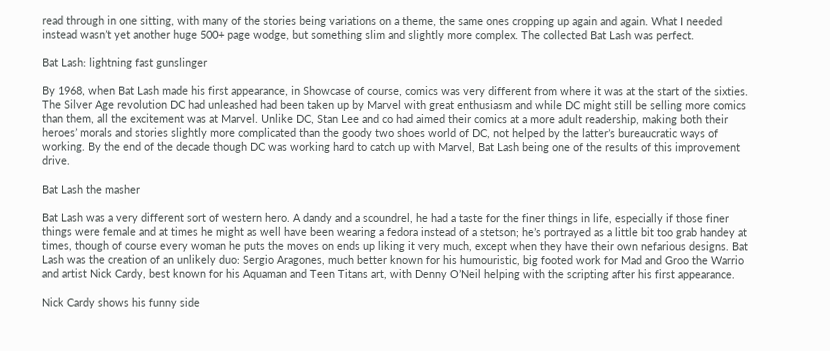read through in one sitting, with many of the stories being variations on a theme, the same ones cropping up again and again. What I needed instead wasn’t yet another huge 500+ page wodge, but something slim and slightly more complex. The collected Bat Lash was perfect.

Bat Lash: lightning fast gunslinger

By 1968, when Bat Lash made his first appearance, in Showcase of course, comics was very different from where it was at the start of the sixties. The Silver Age revolution DC had unleashed had been taken up by Marvel with great enthusiasm and while DC might still be selling more comics than them, all the excitement was at Marvel. Unlike DC, Stan Lee and co had aimed their comics at a more adult readership, making both their heroes’ morals and stories slightly more complicated than the goody two shoes world of DC, not helped by the latter’s bureaucratic ways of working. By the end of the decade though DC was working hard to catch up with Marvel, Bat Lash being one of the results of this improvement drive.

Bat Lash the masher

Bat Lash was a very different sort of western hero. A dandy and a scoundrel, he had a taste for the finer things in life, especially if those finer things were female and at times he might as well have been wearing a fedora instead of a stetson; he’s portrayed as a little bit too grab handey at times, though of course every woman he puts the moves on ends up liking it very much, except when they have their own nefarious designs. Bat Lash was the creation of an unlikely duo: Sergio Aragones, much better known for his humouristic, big footed work for Mad and Groo the Warrio and artist Nick Cardy, best known for his Aquaman and Teen Titans art, with Denny O’Neil helping with the scripting after his first appearance.

Nick Cardy shows his funny side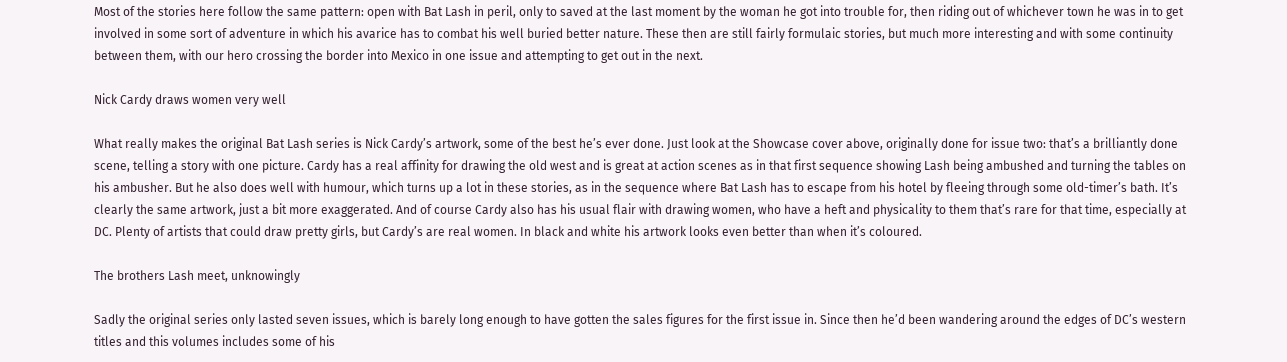Most of the stories here follow the same pattern: open with Bat Lash in peril, only to saved at the last moment by the woman he got into trouble for, then riding out of whichever town he was in to get involved in some sort of adventure in which his avarice has to combat his well buried better nature. These then are still fairly formulaic stories, but much more interesting and with some continuity between them, with our hero crossing the border into Mexico in one issue and attempting to get out in the next.

Nick Cardy draws women very well

What really makes the original Bat Lash series is Nick Cardy’s artwork, some of the best he’s ever done. Just look at the Showcase cover above, originally done for issue two: that’s a brilliantly done scene, telling a story with one picture. Cardy has a real affinity for drawing the old west and is great at action scenes as in that first sequence showing Lash being ambushed and turning the tables on his ambusher. But he also does well with humour, which turns up a lot in these stories, as in the sequence where Bat Lash has to escape from his hotel by fleeing through some old-timer’s bath. It’s clearly the same artwork, just a bit more exaggerated. And of course Cardy also has his usual flair with drawing women, who have a heft and physicality to them that’s rare for that time, especially at DC. Plenty of artists that could draw pretty girls, but Cardy’s are real women. In black and white his artwork looks even better than when it’s coloured.

The brothers Lash meet, unknowingly

Sadly the original series only lasted seven issues, which is barely long enough to have gotten the sales figures for the first issue in. Since then he’d been wandering around the edges of DC’s western titles and this volumes includes some of his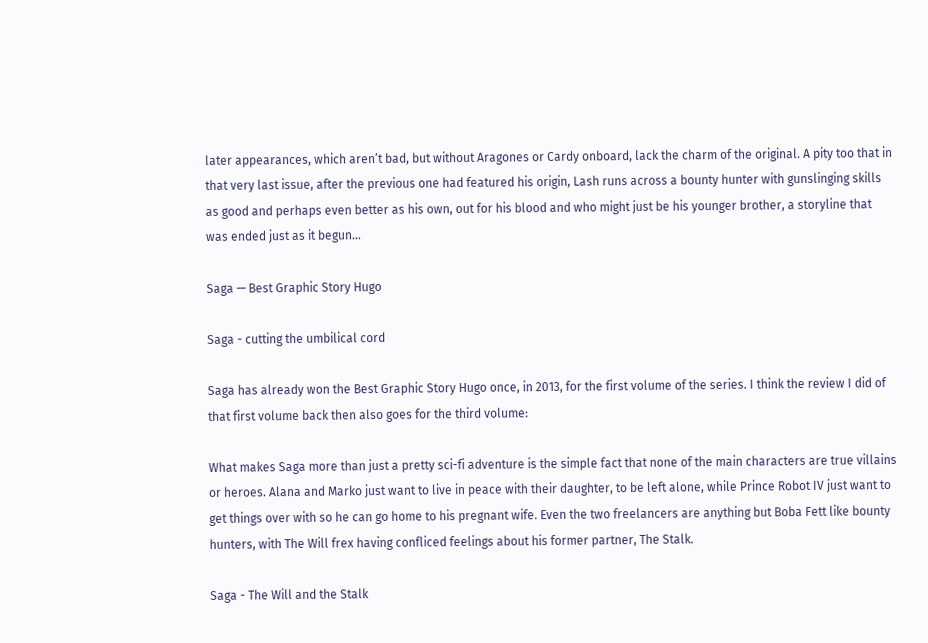later appearances, which aren’t bad, but without Aragones or Cardy onboard, lack the charm of the original. A pity too that in that very last issue, after the previous one had featured his origin, Lash runs across a bounty hunter with gunslinging skills as good and perhaps even better as his own, out for his blood and who might just be his younger brother, a storyline that was ended just as it begun…

Saga — Best Graphic Story Hugo

Saga - cutting the umbilical cord

Saga has already won the Best Graphic Story Hugo once, in 2013, for the first volume of the series. I think the review I did of that first volume back then also goes for the third volume:

What makes Saga more than just a pretty sci-fi adventure is the simple fact that none of the main characters are true villains or heroes. Alana and Marko just want to live in peace with their daughter, to be left alone, while Prince Robot IV just want to get things over with so he can go home to his pregnant wife. Even the two freelancers are anything but Boba Fett like bounty hunters, with The Will frex having confliced feelings about his former partner, The Stalk.

Saga - The Will and the Stalk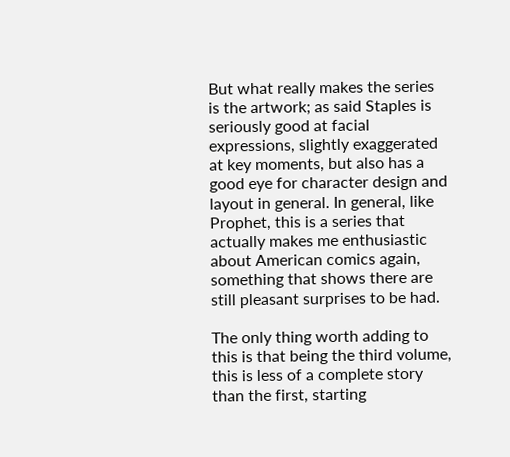But what really makes the series is the artwork; as said Staples is seriously good at facial expressions, slightly exaggerated at key moments, but also has a good eye for character design and layout in general. In general, like Prophet, this is a series that actually makes me enthusiastic about American comics again, something that shows there are still pleasant surprises to be had.

The only thing worth adding to this is that being the third volume, this is less of a complete story than the first, starting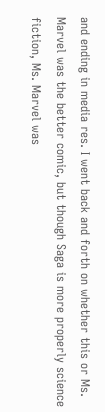and ending in media res. I went back and forth on whether this or Ms. Marvel was the better comic, but though Saga is more properly science fiction, Ms. Marvel was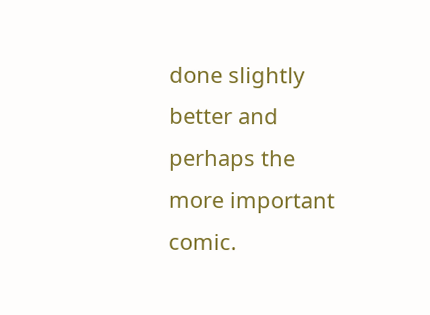done slightly better and perhaps the more important comic.